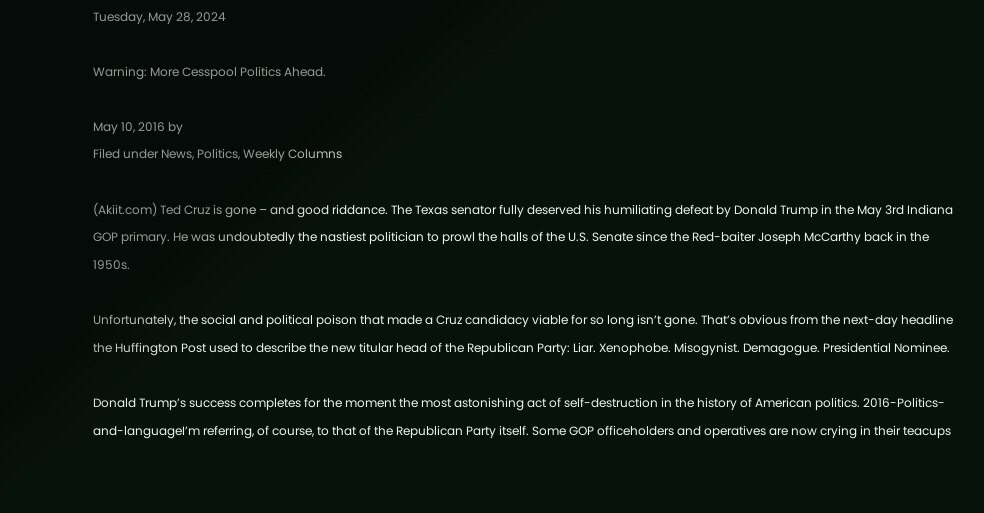Tuesday, May 28, 2024

Warning: More Cesspool Politics Ahead.

May 10, 2016 by
Filed under News, Politics, Weekly Columns

(Akiit.com) Ted Cruz is gone – and good riddance. The Texas senator fully deserved his humiliating defeat by Donald Trump in the May 3rd Indiana GOP primary. He was undoubtedly the nastiest politician to prowl the halls of the U.S. Senate since the Red-baiter Joseph McCarthy back in the 1950s.

Unfortunately, the social and political poison that made a Cruz candidacy viable for so long isn’t gone. That’s obvious from the next-day headline the Huffington Post used to describe the new titular head of the Republican Party: Liar. Xenophobe. Misogynist. Demagogue. Presidential Nominee.

Donald Trump’s success completes for the moment the most astonishing act of self-destruction in the history of American politics. 2016-Politics-and-languageI’m referring, of course, to that of the Republican Party itself. Some GOP officeholders and operatives are now crying in their teacups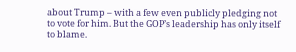about Trump – with a few even publicly pledging not to vote for him. But the GOP’s leadership has only itself to blame.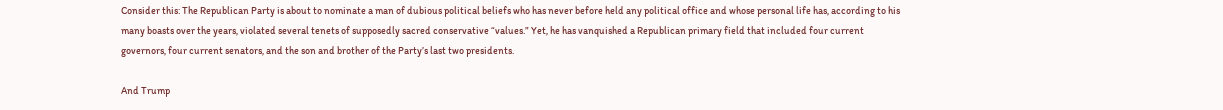Consider this: The Republican Party is about to nominate a man of dubious political beliefs who has never before held any political office and whose personal life has, according to his many boasts over the years, violated several tenets of supposedly sacred conservative “values.” Yet, he has vanquished a Republican primary field that included four current governors, four current senators, and the son and brother of the Party’s last two presidents.

And Trump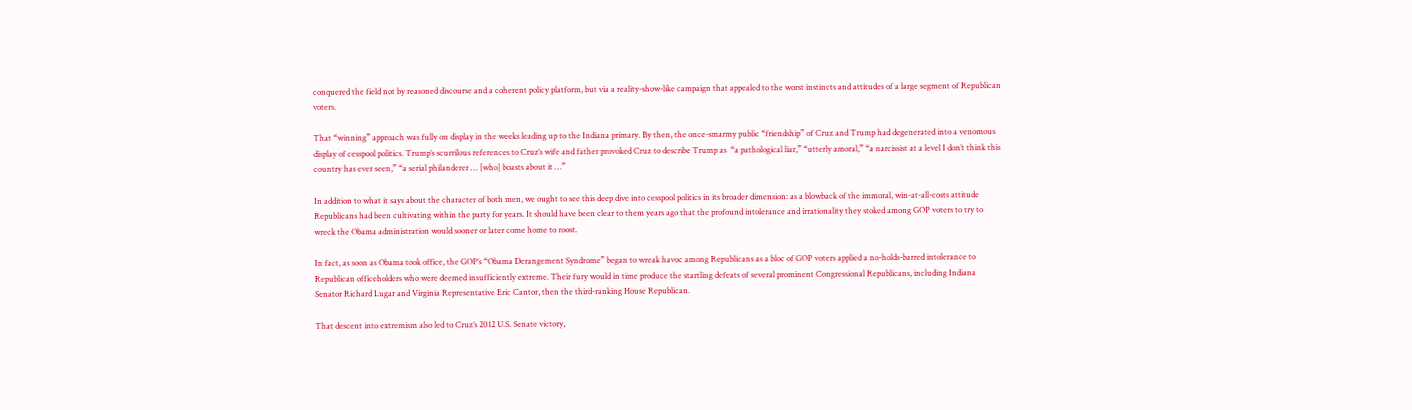conquered the field not by reasoned discourse and a coherent policy platform, but via a reality-show-like campaign that appealed to the worst instincts and attitudes of a large segment of Republican voters.

That “winning” approach was fully on display in the weeks leading up to the Indiana primary. By then, the once-smarmy public “friendship” of Cruz and Trump had degenerated into a venomous display of cesspool politics. Trump’s scurrilous references to Cruz’s wife and father provoked Cruz to describe Trump as  “a pathological liar,” “utterly amoral,” “a narcissist at a level I don’t think this country has ever seen,” “a serial philanderer … [who] boasts about it …”

In addition to what it says about the character of both men, we ought to see this deep dive into cesspool politics in its broader dimension: as a blowback of the immoral, win-at-all-costs attitude Republicans had been cultivating within the party for years. It should have been clear to them years ago that the profound intolerance and irrationality they stoked among GOP voters to try to wreck the Obama administration would sooner or later come home to roost.

In fact, as soon as Obama took office, the GOP’s “Obama Derangement Syndrome” began to wreak havoc among Republicans as a bloc of GOP voters applied a no-holds-barred intolerance to Republican officeholders who were deemed insufficiently extreme. Their fury would in time produce the startling defeats of several prominent Congressional Republicans, including Indiana Senator Richard Lugar and Virginia Representative Eric Cantor, then the third-ranking House Republican.

That descent into extremism also led to Cruz’s 2012 U.S. Senate victory,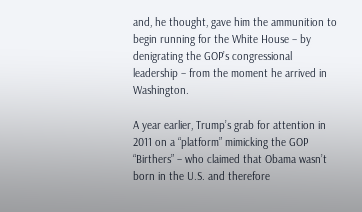and, he thought, gave him the ammunition to begin running for the White House – by denigrating the GOP’s congressional leadership – from the moment he arrived in Washington.

A year earlier, Trump’s grab for attention in 2011 on a “platform” mimicking the GOP “Birthers” – who claimed that Obama wasn’t born in the U.S. and therefore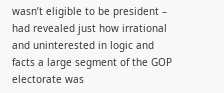wasn’t eligible to be president – had revealed just how irrational and uninterested in logic and facts a large segment of the GOP electorate was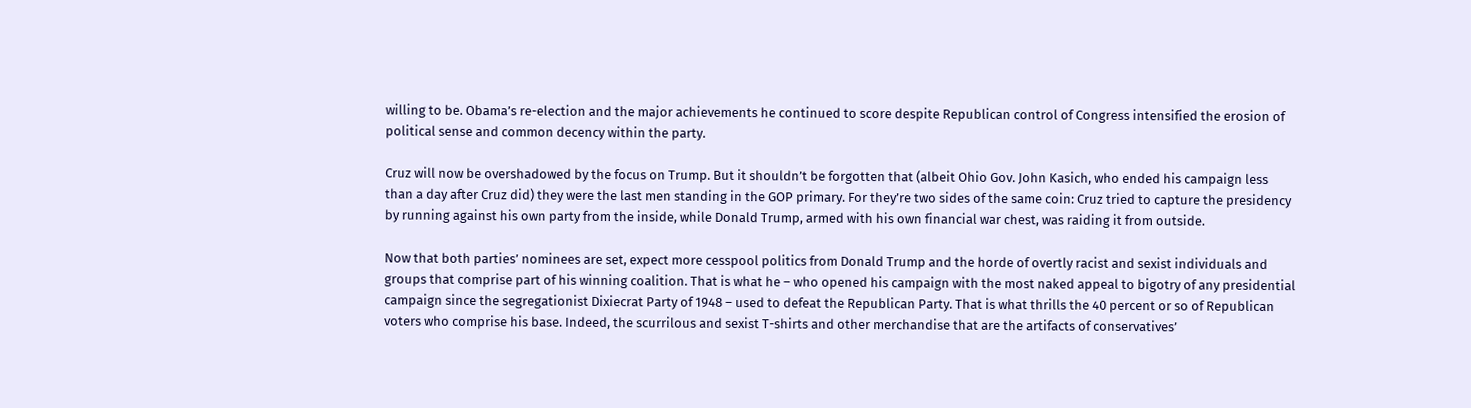willing to be. Obama’s re-election and the major achievements he continued to score despite Republican control of Congress intensified the erosion of political sense and common decency within the party.

Cruz will now be overshadowed by the focus on Trump. But it shouldn’t be forgotten that (albeit Ohio Gov. John Kasich, who ended his campaign less than a day after Cruz did) they were the last men standing in the GOP primary. For they’re two sides of the same coin: Cruz tried to capture the presidency by running against his own party from the inside, while Donald Trump, armed with his own financial war chest, was raiding it from outside.

Now that both parties’ nominees are set, expect more cesspool politics from Donald Trump and the horde of overtly racist and sexist individuals and groups that comprise part of his winning coalition. That is what he – who opened his campaign with the most naked appeal to bigotry of any presidential campaign since the segregationist Dixiecrat Party of 1948 – used to defeat the Republican Party. That is what thrills the 40 percent or so of Republican voters who comprise his base. Indeed, the scurrilous and sexist T-shirts and other merchandise that are the artifacts of conservatives’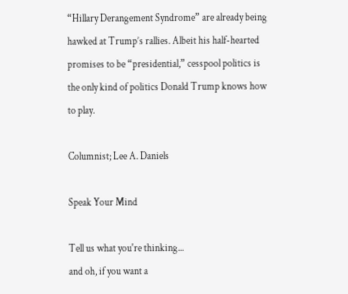“Hillary Derangement Syndrome” are already being hawked at Trump’s rallies. Albeit his half-hearted promises to be “presidential,” cesspool politics is the only kind of politics Donald Trump knows how to play.

Columnist; Lee A. Daniels

Speak Your Mind

Tell us what you're thinking...
and oh, if you want a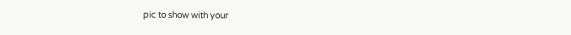pic to show with your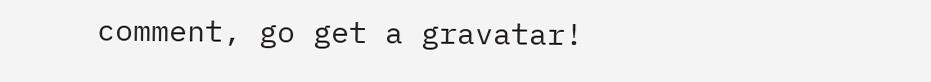comment, go get a gravatar!